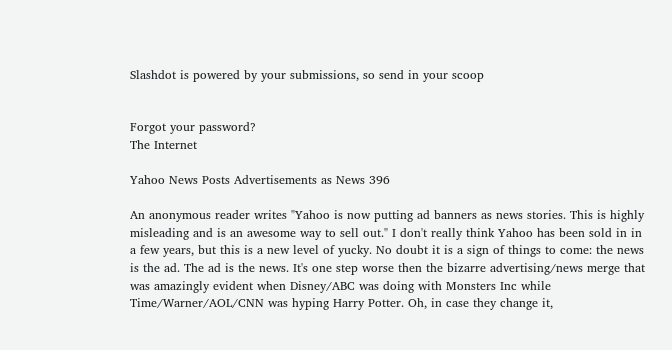Slashdot is powered by your submissions, so send in your scoop


Forgot your password?
The Internet

Yahoo News Posts Advertisements as News 396

An anonymous reader writes "Yahoo is now putting ad banners as news stories. This is highly misleading and is an awesome way to sell out." I don't really think Yahoo has been sold in in a few years, but this is a new level of yucky. No doubt it is a sign of things to come: the news is the ad. The ad is the news. It's one step worse then the bizarre advertising/news merge that was amazingly evident when Disney/ABC was doing with Monsters Inc while Time/Warner/AOL/CNN was hyping Harry Potter. Oh, in case they change it,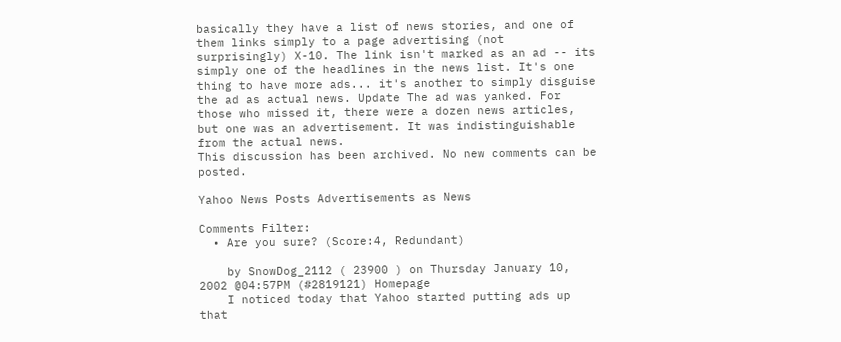basically they have a list of news stories, and one of them links simply to a page advertising (not surprisingly) X-10. The link isn't marked as an ad -- its simply one of the headlines in the news list. It's one thing to have more ads... it's another to simply disguise the ad as actual news. Update The ad was yanked. For those who missed it, there were a dozen news articles, but one was an advertisement. It was indistinguishable from the actual news.
This discussion has been archived. No new comments can be posted.

Yahoo News Posts Advertisements as News

Comments Filter:
  • Are you sure? (Score:4, Redundant)

    by SnowDog_2112 ( 23900 ) on Thursday January 10, 2002 @04:57PM (#2819121) Homepage
    I noticed today that Yahoo started putting ads up that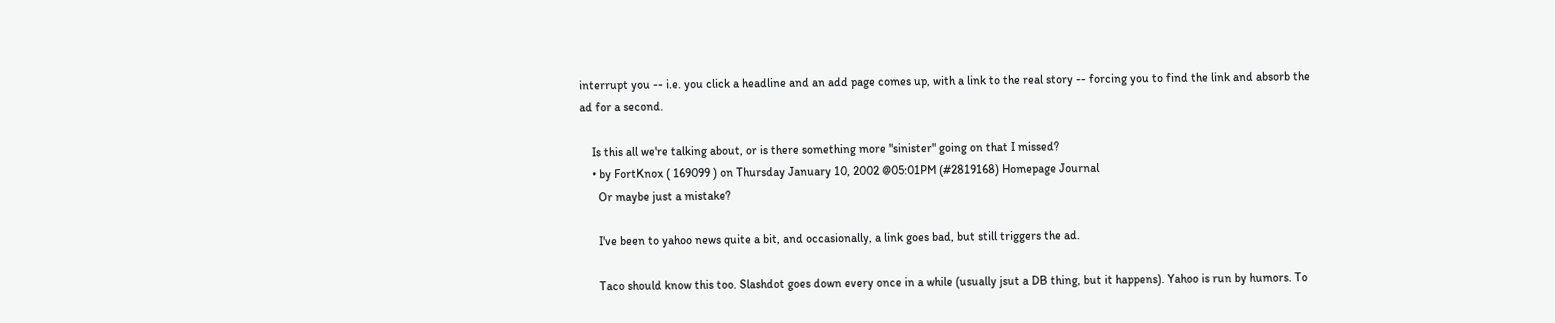interrupt you -- i.e. you click a headline and an add page comes up, with a link to the real story -- forcing you to find the link and absorb the ad for a second.

    Is this all we're talking about, or is there something more "sinister" going on that I missed?
    • by FortKnox ( 169099 ) on Thursday January 10, 2002 @05:01PM (#2819168) Homepage Journal
      Or maybe just a mistake?

      I've been to yahoo news quite a bit, and occasionally, a link goes bad, but still triggers the ad.

      Taco should know this too. Slashdot goes down every once in a while (usually jsut a DB thing, but it happens). Yahoo is run by humors. To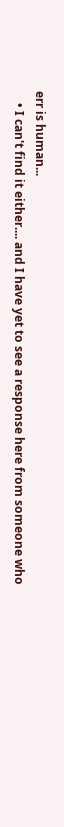err is human...
    • I can't find it either.... and I have yet to see a response here from someone who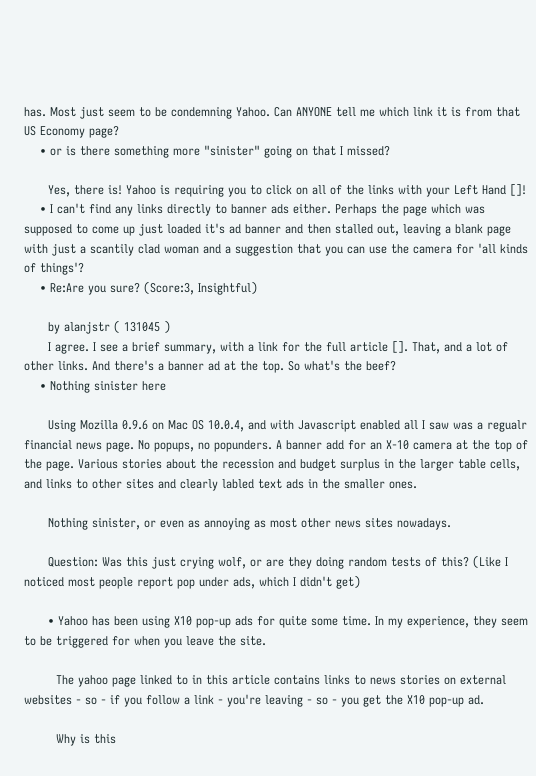has. Most just seem to be condemning Yahoo. Can ANYONE tell me which link it is from that US Economy page?
    • or is there something more "sinister" going on that I missed?

      Yes, there is! Yahoo is requiring you to click on all of the links with your Left Hand []!
    • I can't find any links directly to banner ads either. Perhaps the page which was supposed to come up just loaded it's ad banner and then stalled out, leaving a blank page with just a scantily clad woman and a suggestion that you can use the camera for 'all kinds of things'?
    • Re:Are you sure? (Score:3, Insightful)

      by alanjstr ( 131045 )
      I agree. I see a brief summary, with a link for the full article []. That, and a lot of other links. And there's a banner ad at the top. So what's the beef?
    • Nothing sinister here

      Using Mozilla 0.9.6 on Mac OS 10.0.4, and with Javascript enabled all I saw was a regualr financial news page. No popups, no popunders. A banner add for an X-10 camera at the top of the page. Various stories about the recession and budget surplus in the larger table cells, and links to other sites and clearly labled text ads in the smaller ones.

      Nothing sinister, or even as annoying as most other news sites nowadays.

      Question: Was this just crying wolf, or are they doing random tests of this? (Like I noticed most people report pop under ads, which I didn't get)

      • Yahoo has been using X10 pop-up ads for quite some time. In my experience, they seem to be triggered for when you leave the site.

        The yahoo page linked to in this article contains links to news stories on external websites - so - if you follow a link - you're leaving - so - you get the X10 pop-up ad.

        Why is this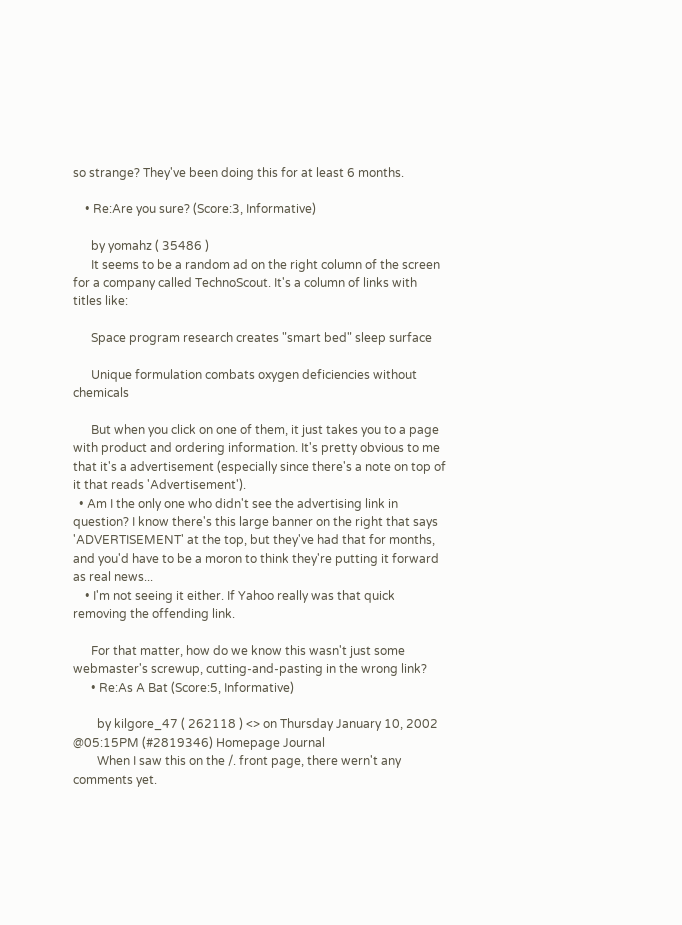so strange? They've been doing this for at least 6 months.

    • Re:Are you sure? (Score:3, Informative)

      by yomahz ( 35486 )
      It seems to be a random ad on the right column of the screen for a company called TechnoScout. It's a column of links with titles like:

      Space program research creates "smart bed" sleep surface

      Unique formulation combats oxygen deficiencies without chemicals

      But when you click on one of them, it just takes you to a page with product and ordering information. It's pretty obvious to me that it's a advertisement (especially since there's a note on top of it that reads 'Advertisement').
  • Am I the only one who didn't see the advertising link in question? I know there's this large banner on the right that says 'ADVERTISEMENT' at the top, but they've had that for months, and you'd have to be a moron to think they're putting it forward as real news...
    • I'm not seeing it either. If Yahoo really was that quick removing the offending link.

      For that matter, how do we know this wasn't just some webmaster's screwup, cutting-and-pasting in the wrong link?
      • Re:As A Bat (Score:5, Informative)

        by kilgore_47 ( 262118 ) <> on Thursday January 10, 2002 @05:15PM (#2819346) Homepage Journal
        When I saw this on the /. front page, there wern't any comments yet.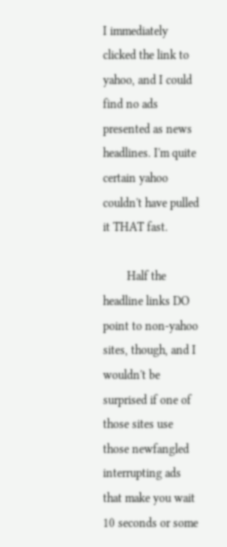I immediately clicked the link to yahoo, and I could find no ads presented as news headlines. I'm quite certain yahoo couldn't have pulled it THAT fast.

        Half the headline links DO point to non-yahoo sites, though, and I wouldn't be surprised if one of those sites use those newfangled interrupting ads that make you wait 10 seconds or some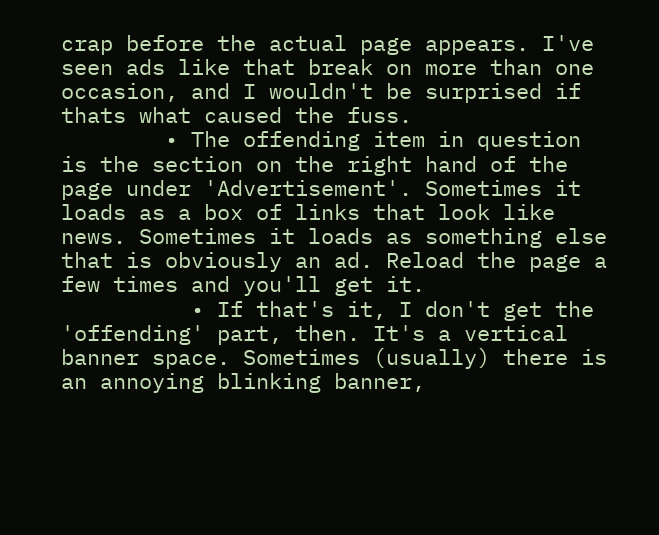crap before the actual page appears. I've seen ads like that break on more than one occasion, and I wouldn't be surprised if thats what caused the fuss.
        • The offending item in question is the section on the right hand of the page under 'Advertisement'. Sometimes it loads as a box of links that look like news. Sometimes it loads as something else that is obviously an ad. Reload the page a few times and you'll get it.
          • If that's it, I don't get the 'offending' part, then. It's a vertical banner space. Sometimes (usually) there is an annoying blinking banner,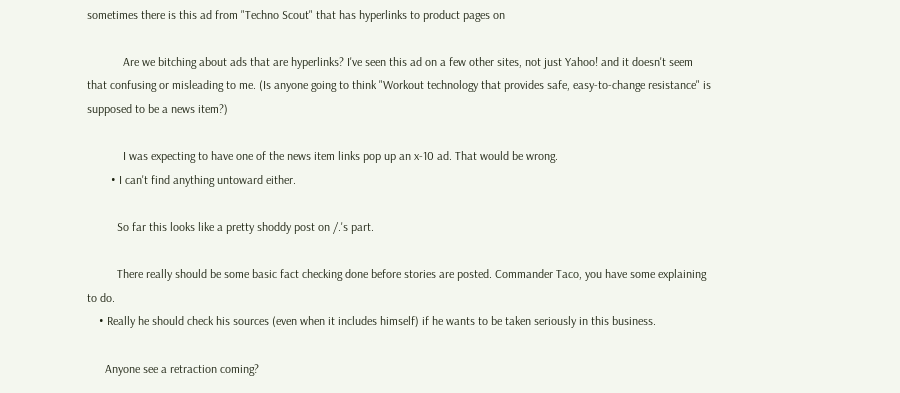sometimes there is this ad from "Techno Scout" that has hyperlinks to product pages on

            Are we bitching about ads that are hyperlinks? I've seen this ad on a few other sites, not just Yahoo! and it doesn't seem that confusing or misleading to me. (Is anyone going to think "Workout technology that provides safe, easy-to-change resistance" is supposed to be a news item?)

            I was expecting to have one of the news item links pop up an x-10 ad. That would be wrong.
        • I can't find anything untoward either.

          So far this looks like a pretty shoddy post on /.'s part.

          There really should be some basic fact checking done before stories are posted. Commander Taco, you have some explaining to do.
    • Really he should check his sources (even when it includes himself) if he wants to be taken seriously in this business.

      Anyone see a retraction coming?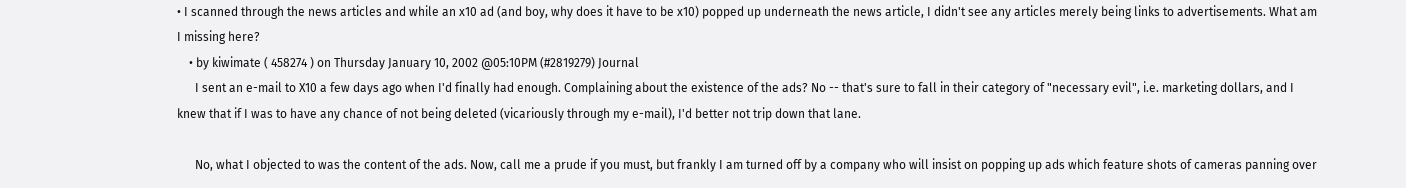• I scanned through the news articles and while an x10 ad (and boy, why does it have to be x10) popped up underneath the news article, I didn't see any articles merely being links to advertisements. What am I missing here?
    • by kiwimate ( 458274 ) on Thursday January 10, 2002 @05:10PM (#2819279) Journal
      I sent an e-mail to X10 a few days ago when I'd finally had enough. Complaining about the existence of the ads? No -- that's sure to fall in their category of "necessary evil", i.e. marketing dollars, and I knew that if I was to have any chance of not being deleted (vicariously through my e-mail), I'd better not trip down that lane.

      No, what I objected to was the content of the ads. Now, call me a prude if you must, but frankly I am turned off by a company who will insist on popping up ads which feature shots of cameras panning over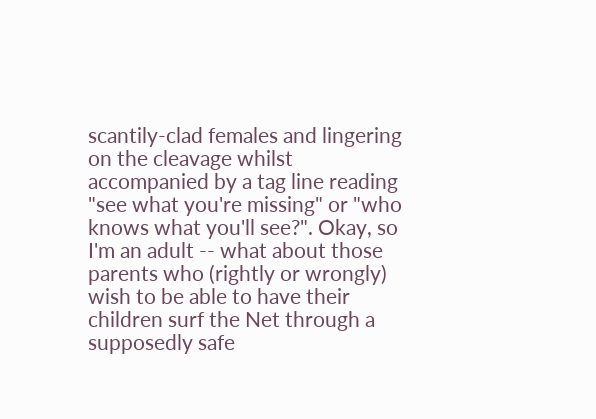scantily-clad females and lingering on the cleavage whilst accompanied by a tag line reading "see what you're missing" or "who knows what you'll see?". Okay, so I'm an adult -- what about those parents who (rightly or wrongly) wish to be able to have their children surf the Net through a supposedly safe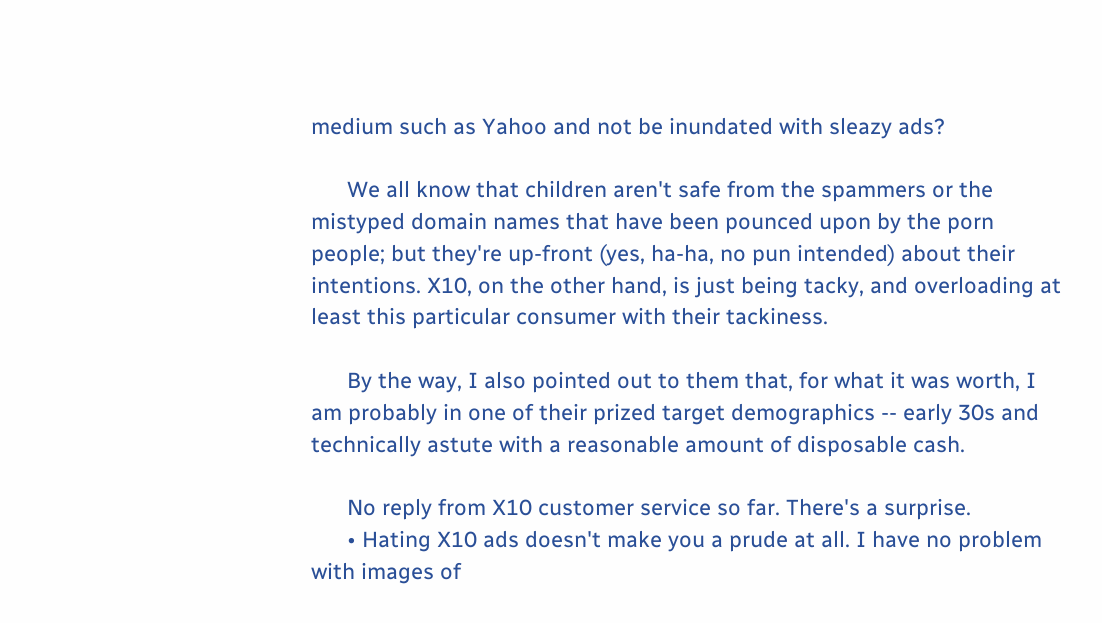medium such as Yahoo and not be inundated with sleazy ads?

      We all know that children aren't safe from the spammers or the mistyped domain names that have been pounced upon by the porn people; but they're up-front (yes, ha-ha, no pun intended) about their intentions. X10, on the other hand, is just being tacky, and overloading at least this particular consumer with their tackiness.

      By the way, I also pointed out to them that, for what it was worth, I am probably in one of their prized target demographics -- early 30s and technically astute with a reasonable amount of disposable cash.

      No reply from X10 customer service so far. There's a surprise.
      • Hating X10 ads doesn't make you a prude at all. I have no problem with images of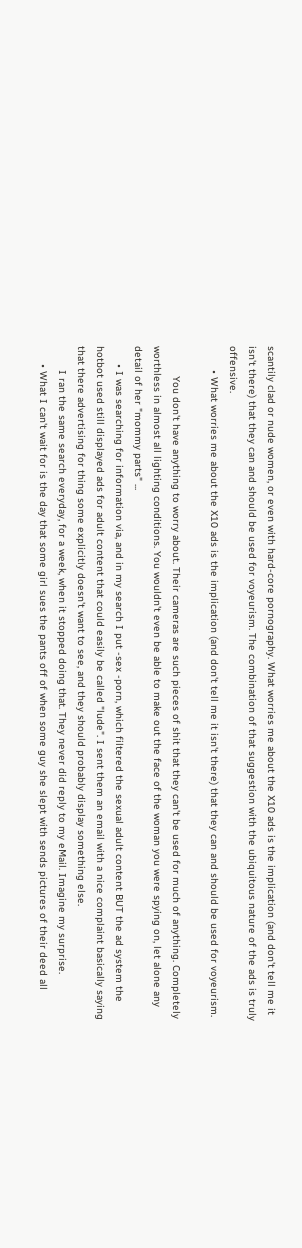scantily clad or nude women, or even with hard-core pornography. What worries me about the X10 ads is the implication (and don't tell me it isn't there) that they can and should be used for voyeurism. The combination of that suggestion with the ubiquitous nature of the ads is truly offensive.
        • What worries me about the X10 ads is the implication (and don't tell me it isn't there) that they can and should be used for voyeurism.

          You don't have anything to worry about. Their cameras are such pieces of shit that they can't be used for much of anything. Completely worthless in almost all lighting conditions. You wouldn't even be able to make out the face of the woman you were spying on, let alone any detail of her "mommy parts" ...
      • I was searching for information via, and in my search I put -sex -porn, which filtered the sexual adult content BUT the ad system the hotbot used still displayed ads for adult content that could easily be called "lude". I sent them an email with a nice complaint basically saying that there advertising for thing some explicitly doesn't want to see, and they should probably display something else.
        I ran the same search everyday, for a week, when it stopped doing that. They never did reply to my eMail. Imagine my surprise.
      • What I can't wait for is the day that some girl sues the pants off of when some guy she slept with sends pictures of their deed all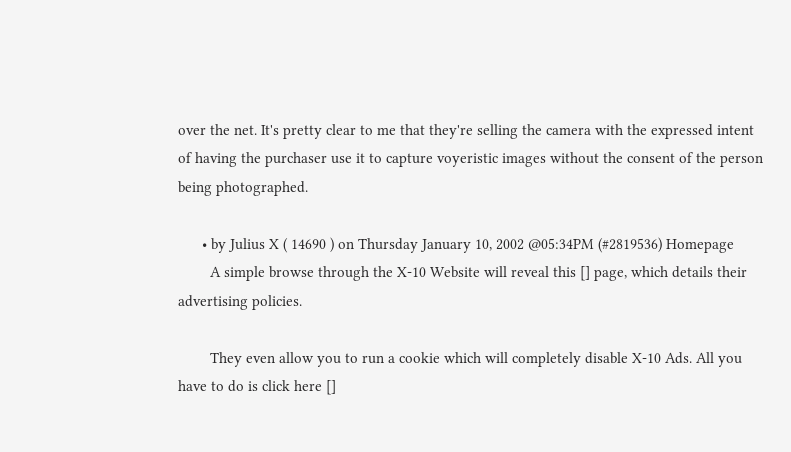over the net. It's pretty clear to me that they're selling the camera with the expressed intent of having the purchaser use it to capture voyeristic images without the consent of the person being photographed.

      • by Julius X ( 14690 ) on Thursday January 10, 2002 @05:34PM (#2819536) Homepage
        A simple browse through the X-10 Website will reveal this [] page, which details their advertising policies.

        They even allow you to run a cookie which will completely disable X-10 Ads. All you have to do is click here []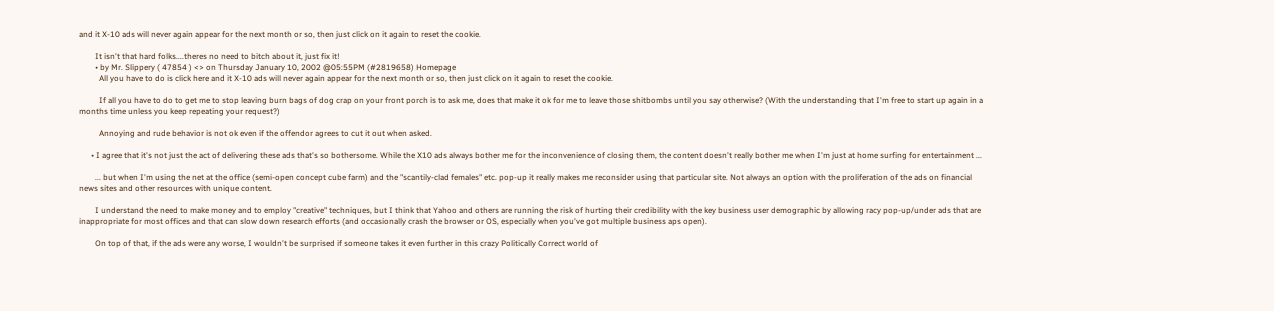and it X-10 ads will never again appear for the next month or so, then just click on it again to reset the cookie.

        It isn't that hard folks....theres no need to bitch about it, just fix it!
        • by Mr. Slippery ( 47854 ) <> on Thursday January 10, 2002 @05:55PM (#2819658) Homepage
          All you have to do is click here and it X-10 ads will never again appear for the next month or so, then just click on it again to reset the cookie.

          If all you have to do to get me to stop leaving burn bags of dog crap on your front porch is to ask me, does that make it ok for me to leave those shitbombs until you say otherwise? (With the understanding that I'm free to start up again in a months time unless you keep repeating your request?)

          Annoying and rude behavior is not ok even if the offendor agrees to cut it out when asked.

      • I agree that it's not just the act of delivering these ads that's so bothersome. While the X10 ads always bother me for the inconvenience of closing them, the content doesn't really bother me when I'm just at home surfing for entertainment ...

        ... but when I'm using the net at the office (semi-open concept cube farm) and the "scantily-clad females" etc. pop-up it really makes me reconsider using that particular site. Not always an option with the proliferation of the ads on financial news sites and other resources with unique content.

        I understand the need to make money and to employ "creative" techniques, but I think that Yahoo and others are running the risk of hurting their credibility with the key business user demographic by allowing racy pop-up/under ads that are inappropriate for most offices and that can slow down research efforts (and occasionally crash the browser or OS, especially when you've got multiple business aps open).

        On top of that, if the ads were any worse, I wouldn't be surprised if someone takes it even further in this crazy Politically Correct world of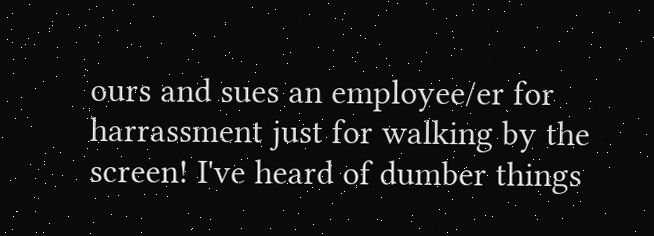ours and sues an employee/er for harrassment just for walking by the screen! I've heard of dumber things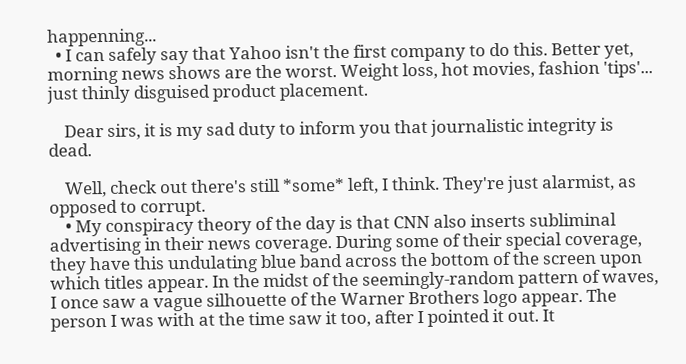happenning...
  • I can safely say that Yahoo isn't the first company to do this. Better yet, morning news shows are the worst. Weight loss, hot movies, fashion 'tips'... just thinly disguised product placement.

    Dear sirs, it is my sad duty to inform you that journalistic integrity is dead.

    Well, check out there's still *some* left, I think. They're just alarmist, as opposed to corrupt.
    • My conspiracy theory of the day is that CNN also inserts subliminal advertising in their news coverage. During some of their special coverage, they have this undulating blue band across the bottom of the screen upon which titles appear. In the midst of the seemingly-random pattern of waves, I once saw a vague silhouette of the Warner Brothers logo appear. The person I was with at the time saw it too, after I pointed it out. It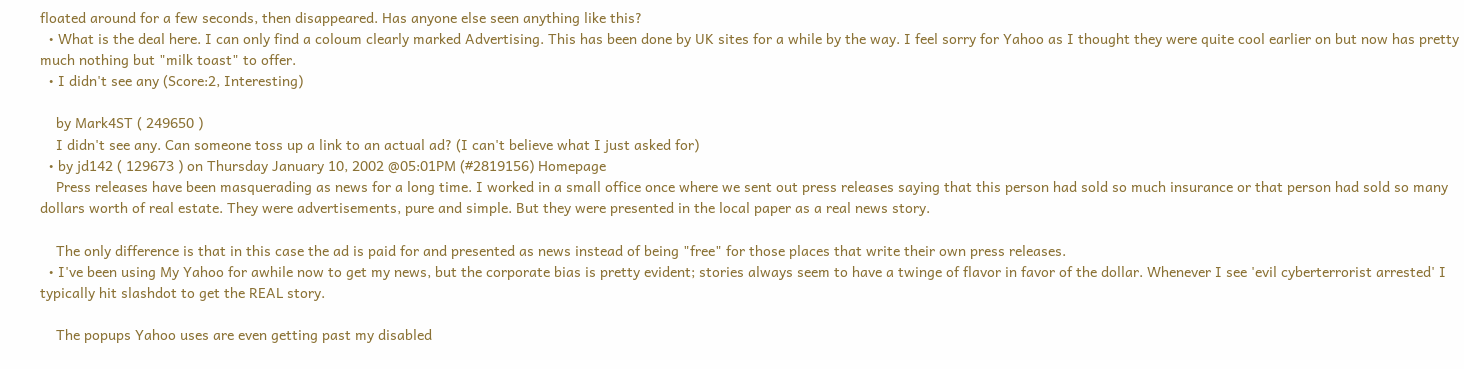floated around for a few seconds, then disappeared. Has anyone else seen anything like this?
  • What is the deal here. I can only find a coloum clearly marked Advertising. This has been done by UK sites for a while by the way. I feel sorry for Yahoo as I thought they were quite cool earlier on but now has pretty much nothing but "milk toast" to offer.
  • I didn't see any (Score:2, Interesting)

    by Mark4ST ( 249650 )
    I didn't see any. Can someone toss up a link to an actual ad? (I can't believe what I just asked for)
  • by jd142 ( 129673 ) on Thursday January 10, 2002 @05:01PM (#2819156) Homepage
    Press releases have been masquerading as news for a long time. I worked in a small office once where we sent out press releases saying that this person had sold so much insurance or that person had sold so many dollars worth of real estate. They were advertisements, pure and simple. But they were presented in the local paper as a real news story.

    The only difference is that in this case the ad is paid for and presented as news instead of being "free" for those places that write their own press releases.
  • I've been using My Yahoo for awhile now to get my news, but the corporate bias is pretty evident; stories always seem to have a twinge of flavor in favor of the dollar. Whenever I see 'evil cyberterrorist arrested' I typically hit slashdot to get the REAL story.

    The popups Yahoo uses are even getting past my disabled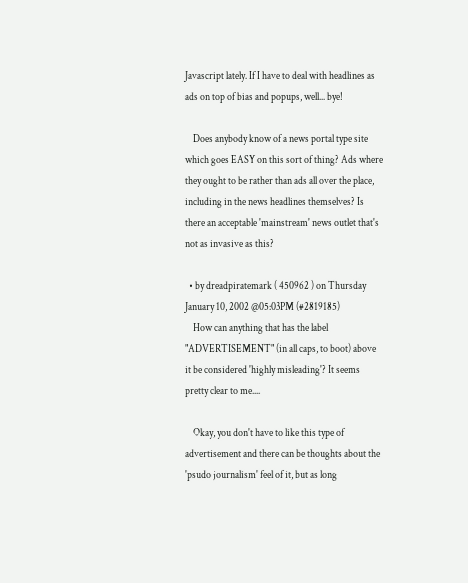Javascript lately. If I have to deal with headlines as ads on top of bias and popups, well... bye!

    Does anybody know of a news portal type site which goes EASY on this sort of thing? Ads where they ought to be rather than ads all over the place, including in the news headlines themselves? Is there an acceptable 'mainstream' news outlet that's not as invasive as this?

  • by dreadpiratemark ( 450962 ) on Thursday January 10, 2002 @05:03PM (#2819185)
    How can anything that has the label "ADVERTISEMENT" (in all caps, to boot) above it be considered 'highly misleading'? It seems pretty clear to me....

    Okay, you don't have to like this type of advertisement and there can be thoughts about the 'psudo journalism' feel of it, but as long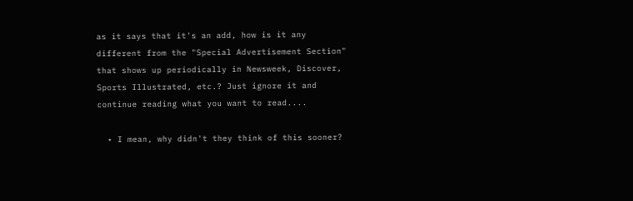as it says that it's an add, how is it any different from the "Special Advertisement Section" that shows up periodically in Newsweek, Discover, Sports Illustrated, etc.? Just ignore it and continue reading what you want to read....

  • I mean, why didn't they think of this sooner?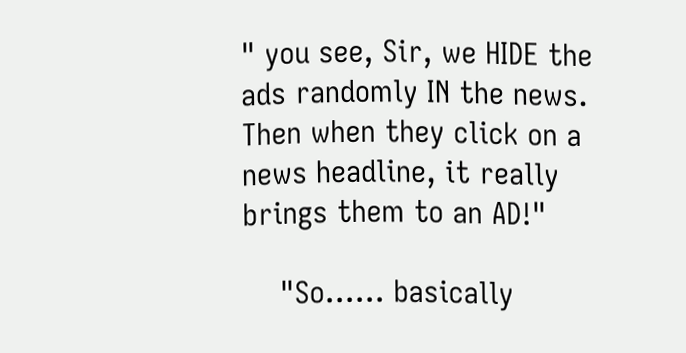" you see, Sir, we HIDE the ads randomly IN the news. Then when they click on a news headline, it really brings them to an AD!"

    "So...... basically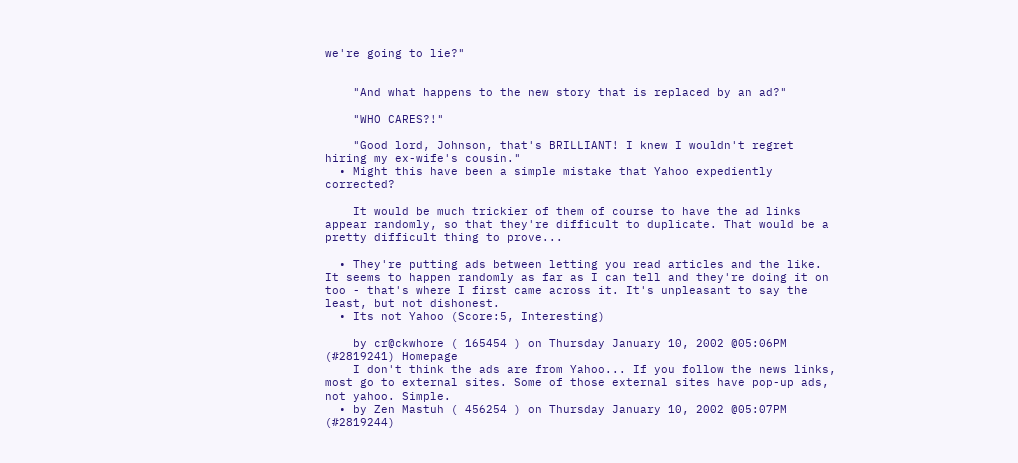we're going to lie?"


    "And what happens to the new story that is replaced by an ad?"

    "WHO CARES?!"

    "Good lord, Johnson, that's BRILLIANT! I knew I wouldn't regret hiring my ex-wife's cousin."
  • Might this have been a simple mistake that Yahoo expediently corrected?

    It would be much trickier of them of course to have the ad links appear randomly, so that they're difficult to duplicate. That would be a pretty difficult thing to prove...

  • They're putting ads between letting you read articles and the like. It seems to happen randomly as far as I can tell and they're doing it on too - that's where I first came across it. It's unpleasant to say the least, but not dishonest.
  • Its not Yahoo (Score:5, Interesting)

    by cr@ckwhore ( 165454 ) on Thursday January 10, 2002 @05:06PM (#2819241) Homepage
    I don't think the ads are from Yahoo... If you follow the news links, most go to external sites. Some of those external sites have pop-up ads, not yahoo. Simple.
  • by Zen Mastuh ( 456254 ) on Thursday January 10, 2002 @05:07PM (#2819244)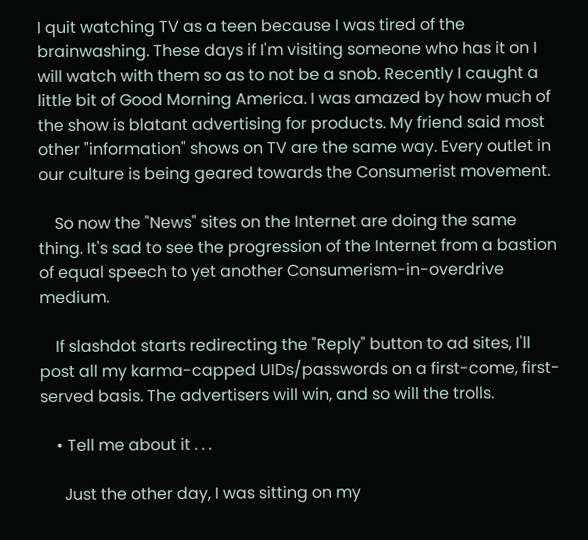I quit watching TV as a teen because I was tired of the brainwashing. These days if I'm visiting someone who has it on I will watch with them so as to not be a snob. Recently I caught a little bit of Good Morning America. I was amazed by how much of the show is blatant advertising for products. My friend said most other "information" shows on TV are the same way. Every outlet in our culture is being geared towards the Consumerist movement.

    So now the "News" sites on the Internet are doing the same thing. It's sad to see the progression of the Internet from a bastion of equal speech to yet another Consumerism-in-overdrive medium.

    If slashdot starts redirecting the "Reply" button to ad sites, I'll post all my karma-capped UIDs/passwords on a first-come, first-served basis. The advertisers will win, and so will the trolls.

    • Tell me about it . . .

      Just the other day, I was sitting on my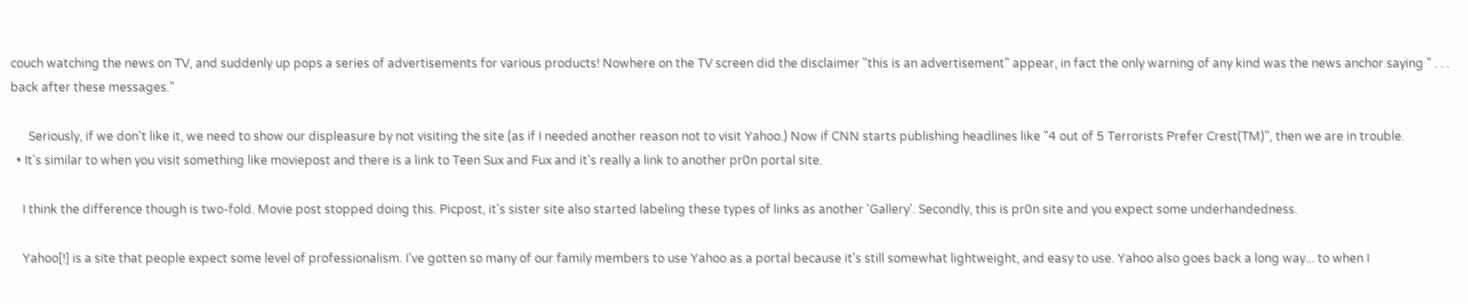couch watching the news on TV, and suddenly up pops a series of advertisements for various products! Nowhere on the TV screen did the disclaimer "this is an advertisement" appear, in fact the only warning of any kind was the news anchor saying " . . . back after these messages."

      Seriously, if we don't like it, we need to show our displeasure by not visiting the site (as if I needed another reason not to visit Yahoo.) Now if CNN starts publishing headlines like "4 out of 5 Terrorists Prefer Crest(TM)", then we are in trouble.
  • It's similar to when you visit something like moviepost and there is a link to Teen Sux and Fux and it's really a link to another pr0n portal site.

    I think the difference though is two-fold. Movie post stopped doing this. Picpost, it's sister site also started labeling these types of links as another 'Gallery'. Secondly, this is pr0n site and you expect some underhandedness.

    Yahoo[!] is a site that people expect some level of professionalism. I've gotten so many of our family members to use Yahoo as a portal because it's still somewhat lightweight, and easy to use. Yahoo also goes back a long way... to when I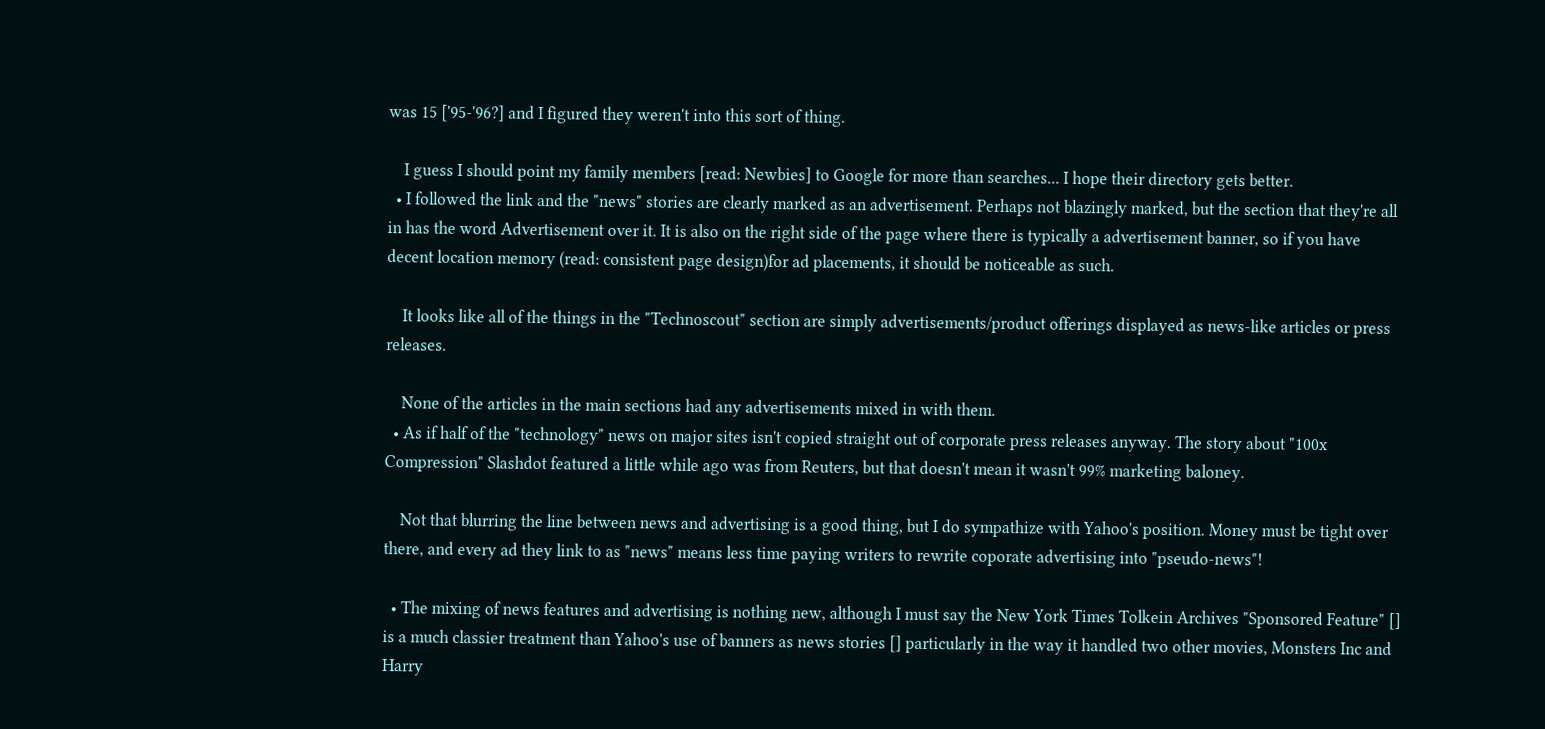was 15 ['95-'96?] and I figured they weren't into this sort of thing.

    I guess I should point my family members [read: Newbies] to Google for more than searches... I hope their directory gets better.
  • I followed the link and the "news" stories are clearly marked as an advertisement. Perhaps not blazingly marked, but the section that they're all in has the word Advertisement over it. It is also on the right side of the page where there is typically a advertisement banner, so if you have decent location memory (read: consistent page design)for ad placements, it should be noticeable as such.

    It looks like all of the things in the "Technoscout" section are simply advertisements/product offerings displayed as news-like articles or press releases.

    None of the articles in the main sections had any advertisements mixed in with them.
  • As if half of the "technology" news on major sites isn't copied straight out of corporate press releases anyway. The story about "100x Compression" Slashdot featured a little while ago was from Reuters, but that doesn't mean it wasn't 99% marketing baloney.

    Not that blurring the line between news and advertising is a good thing, but I do sympathize with Yahoo's position. Money must be tight over there, and every ad they link to as "news" means less time paying writers to rewrite coporate advertising into "pseudo-news"!

  • The mixing of news features and advertising is nothing new, although I must say the New York Times Tolkein Archives "Sponsored Feature" [] is a much classier treatment than Yahoo's use of banners as news stories [] particularly in the way it handled two other movies, Monsters Inc and Harry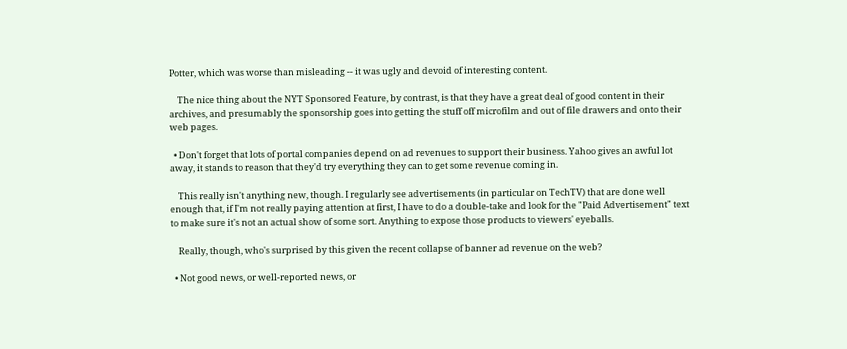Potter, which was worse than misleading -- it was ugly and devoid of interesting content.

    The nice thing about the NYT Sponsored Feature, by contrast, is that they have a great deal of good content in their archives, and presumably the sponsorship goes into getting the stuff off microfilm and out of file drawers and onto their web pages.

  • Don't forget that lots of portal companies depend on ad revenues to support their business. Yahoo gives an awful lot away, it stands to reason that they'd try everything they can to get some revenue coming in.

    This really isn't anything new, though. I regularly see advertisements (in particular on TechTV) that are done well enough that, if I'm not really paying attention at first, I have to do a double-take and look for the "Paid Advertisement" text to make sure it's not an actual show of some sort. Anything to expose those products to viewers' eyeballs.

    Really, though, who's surprised by this given the recent collapse of banner ad revenue on the web?

  • Not good news, or well-reported news, or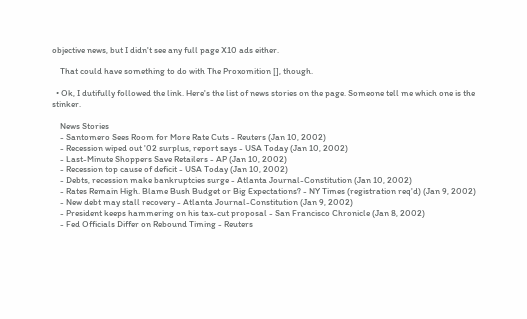objective news, but I didn't see any full page X10 ads either.

    That could have something to do with The Proxomition [], though.

  • Ok, I dutifully followed the link. Here's the list of news stories on the page. Someone tell me which one is the stinker.

    News Stories
    - Santomero Sees Room for More Rate Cuts - Reuters (Jan 10, 2002)
    - Recession wiped out '02 surplus, report says - USA Today (Jan 10, 2002)
    - Last-Minute Shoppers Save Retailers - AP (Jan 10, 2002)
    - Recession top cause of deficit - USA Today (Jan 10, 2002)
    - Debts, recession make bankruptcies surge - Atlanta Journal-Constitution (Jan 10, 2002)
    - Rates Remain High. Blame Bush Budget or Big Expectations? - NY Times (registration req'd) (Jan 9, 2002)
    - New debt may stall recovery - Atlanta Journal-Constitution (Jan 9, 2002)
    - President keeps hammering on his tax-cut proposal - San Francisco Chronicle (Jan 8, 2002)
    - Fed Officials Differ on Rebound Timing - Reuters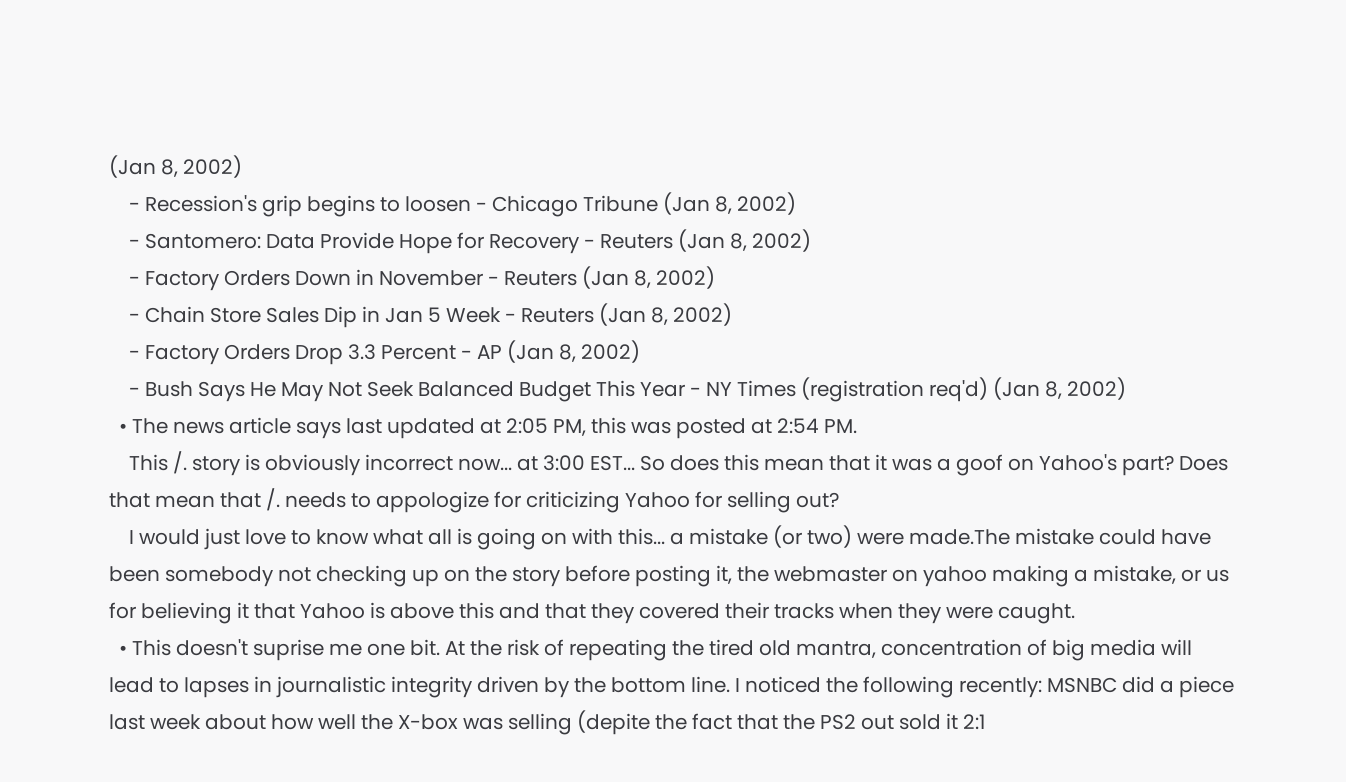(Jan 8, 2002)
    - Recession's grip begins to loosen - Chicago Tribune (Jan 8, 2002)
    - Santomero: Data Provide Hope for Recovery - Reuters (Jan 8, 2002)
    - Factory Orders Down in November - Reuters (Jan 8, 2002)
    - Chain Store Sales Dip in Jan 5 Week - Reuters (Jan 8, 2002)
    - Factory Orders Drop 3.3 Percent - AP (Jan 8, 2002)
    - Bush Says He May Not Seek Balanced Budget This Year - NY Times (registration req'd) (Jan 8, 2002)
  • The news article says last updated at 2:05 PM, this was posted at 2:54 PM.
    This /. story is obviously incorrect now... at 3:00 EST... So does this mean that it was a goof on Yahoo's part? Does that mean that /. needs to appologize for criticizing Yahoo for selling out?
    I would just love to know what all is going on with this... a mistake (or two) were made.The mistake could have been somebody not checking up on the story before posting it, the webmaster on yahoo making a mistake, or us for believing it that Yahoo is above this and that they covered their tracks when they were caught.
  • This doesn't suprise me one bit. At the risk of repeating the tired old mantra, concentration of big media will lead to lapses in journalistic integrity driven by the bottom line. I noticed the following recently: MSNBC did a piece last week about how well the X-box was selling (depite the fact that the PS2 out sold it 2:1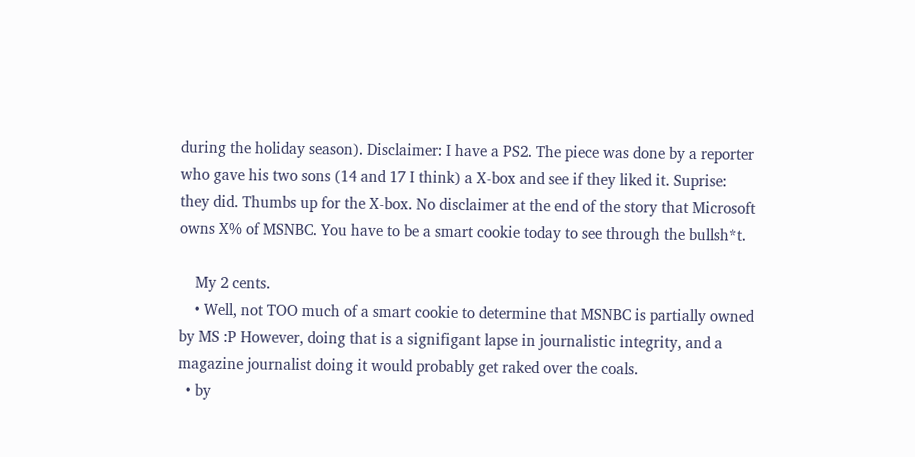during the holiday season). Disclaimer: I have a PS2. The piece was done by a reporter who gave his two sons (14 and 17 I think) a X-box and see if they liked it. Suprise: they did. Thumbs up for the X-box. No disclaimer at the end of the story that Microsoft owns X% of MSNBC. You have to be a smart cookie today to see through the bullsh*t.

    My 2 cents.
    • Well, not TOO much of a smart cookie to determine that MSNBC is partially owned by MS :P However, doing that is a signifigant lapse in journalistic integrity, and a magazine journalist doing it would probably get raked over the coals.
  • by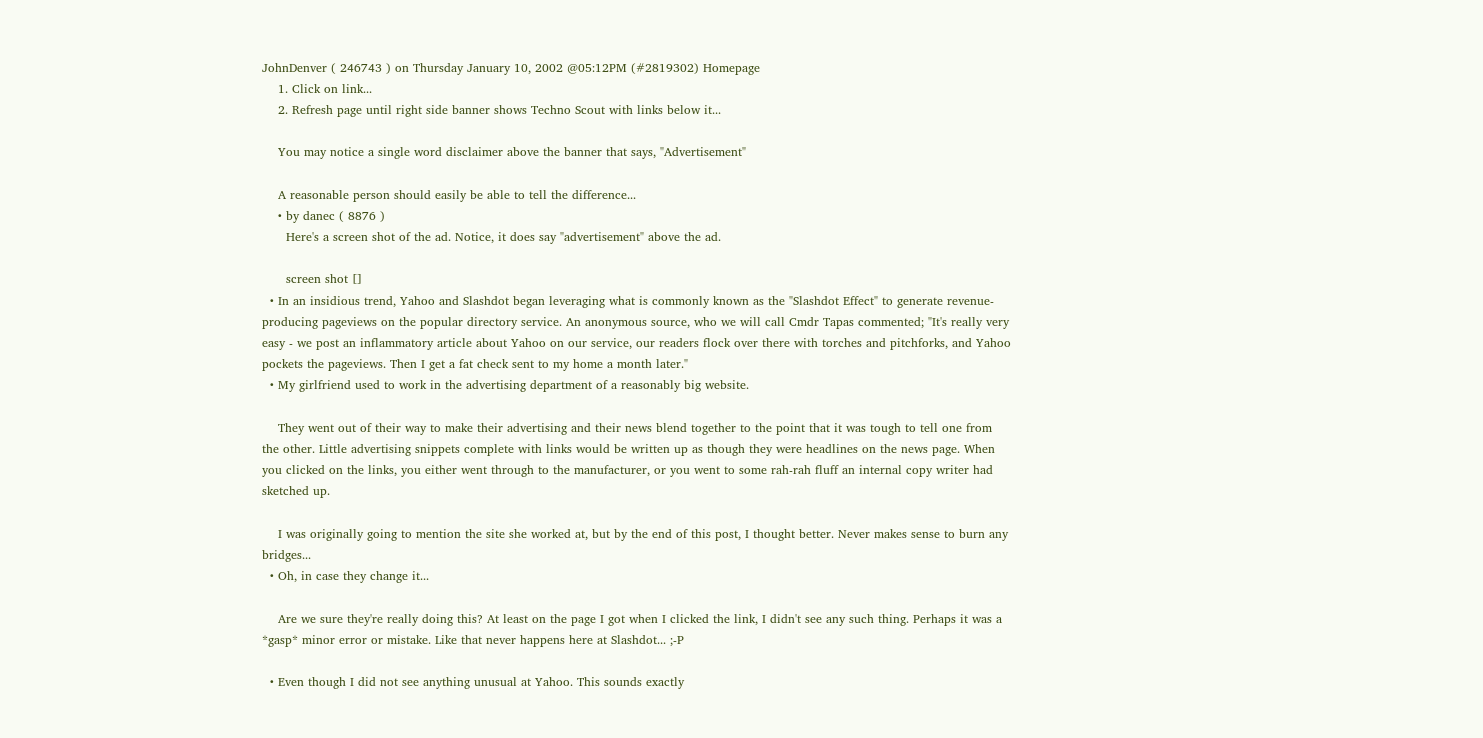JohnDenver ( 246743 ) on Thursday January 10, 2002 @05:12PM (#2819302) Homepage
    1. Click on link...
    2. Refresh page until right side banner shows Techno Scout with links below it...

    You may notice a single word disclaimer above the banner that says, "Advertisement"

    A reasonable person should easily be able to tell the difference...
    • by danec ( 8876 )
      Here's a screen shot of the ad. Notice, it does say "advertisement" above the ad.

      screen shot []
  • In an insidious trend, Yahoo and Slashdot began leveraging what is commonly known as the "Slashdot Effect" to generate revenue-producing pageviews on the popular directory service. An anonymous source, who we will call Cmdr Tapas commented; "It's really very easy - we post an inflammatory article about Yahoo on our service, our readers flock over there with torches and pitchforks, and Yahoo pockets the pageviews. Then I get a fat check sent to my home a month later."
  • My girlfriend used to work in the advertising department of a reasonably big website.

    They went out of their way to make their advertising and their news blend together to the point that it was tough to tell one from the other. Little advertising snippets complete with links would be written up as though they were headlines on the news page. When you clicked on the links, you either went through to the manufacturer, or you went to some rah-rah fluff an internal copy writer had sketched up.

    I was originally going to mention the site she worked at, but by the end of this post, I thought better. Never makes sense to burn any bridges...
  • Oh, in case they change it...

    Are we sure they're really doing this? At least on the page I got when I clicked the link, I didn't see any such thing. Perhaps it was a *gasp* minor error or mistake. Like that never happens here at Slashdot... ;-P

  • Even though I did not see anything unusual at Yahoo. This sounds exactly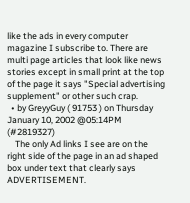like the ads in every computer magazine I subscribe to. There are multi page articles that look like news stories except in small print at the top of the page it says "Special advertising supplement" or other such crap.
  • by GreyyGuy ( 91753 ) on Thursday January 10, 2002 @05:14PM (#2819327)
    The only Ad links I see are on the right side of the page in an ad shaped box under text that clearly says ADVERTISEMENT.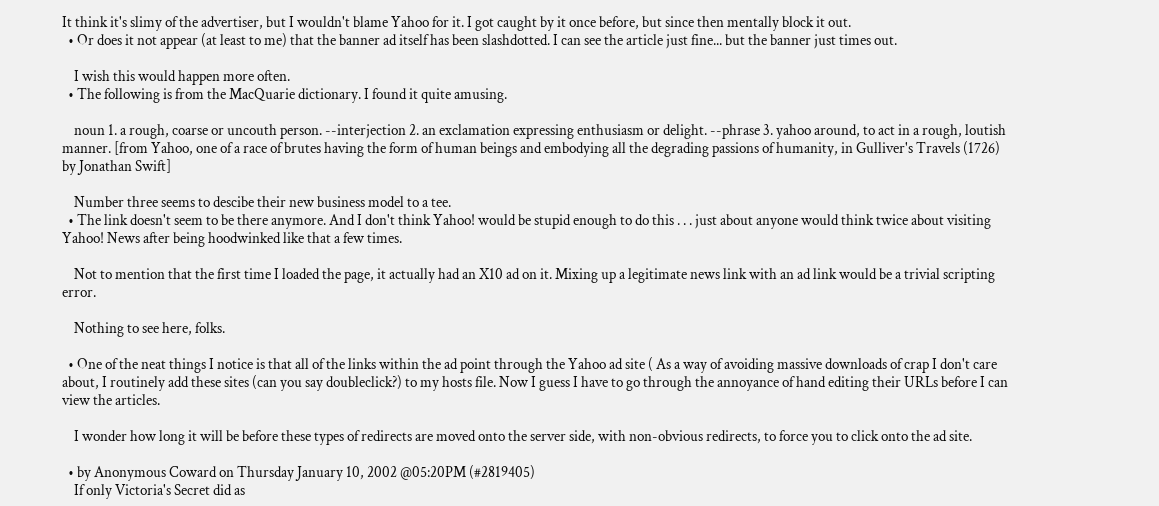It think it's slimy of the advertiser, but I wouldn't blame Yahoo for it. I got caught by it once before, but since then mentally block it out.
  • Or does it not appear (at least to me) that the banner ad itself has been slashdotted. I can see the article just fine... but the banner just times out.

    I wish this would happen more often.
  • The following is from the MacQuarie dictionary. I found it quite amusing.

    noun 1. a rough, coarse or uncouth person. --interjection 2. an exclamation expressing enthusiasm or delight. --phrase 3. yahoo around, to act in a rough, loutish manner. [from Yahoo, one of a race of brutes having the form of human beings and embodying all the degrading passions of humanity, in Gulliver's Travels (1726) by Jonathan Swift]

    Number three seems to descibe their new business model to a tee.
  • The link doesn't seem to be there anymore. And I don't think Yahoo! would be stupid enough to do this . . . just about anyone would think twice about visiting Yahoo! News after being hoodwinked like that a few times.

    Not to mention that the first time I loaded the page, it actually had an X10 ad on it. Mixing up a legitimate news link with an ad link would be a trivial scripting error.

    Nothing to see here, folks.

  • One of the neat things I notice is that all of the links within the ad point through the Yahoo ad site ( As a way of avoiding massive downloads of crap I don't care about, I routinely add these sites (can you say doubleclick?) to my hosts file. Now I guess I have to go through the annoyance of hand editing their URLs before I can view the articles.

    I wonder how long it will be before these types of redirects are moved onto the server side, with non-obvious redirects, to force you to click onto the ad site.

  • by Anonymous Coward on Thursday January 10, 2002 @05:20PM (#2819405)
    If only Victoria's Secret did as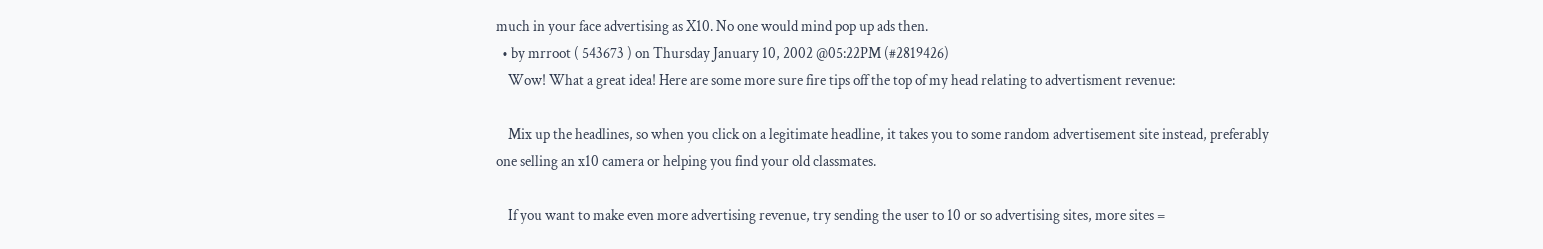much in your face advertising as X10. No one would mind pop up ads then.
  • by mrroot ( 543673 ) on Thursday January 10, 2002 @05:22PM (#2819426)
    Wow! What a great idea! Here are some more sure fire tips off the top of my head relating to advertisment revenue:

    Mix up the headlines, so when you click on a legitimate headline, it takes you to some random advertisement site instead, preferably one selling an x10 camera or helping you find your old classmates.

    If you want to make even more advertising revenue, try sending the user to 10 or so advertising sites, more sites =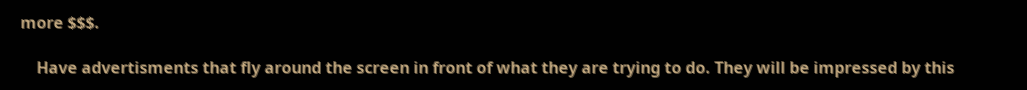more $$$.

    Have advertisments that fly around the screen in front of what they are trying to do. They will be impressed by this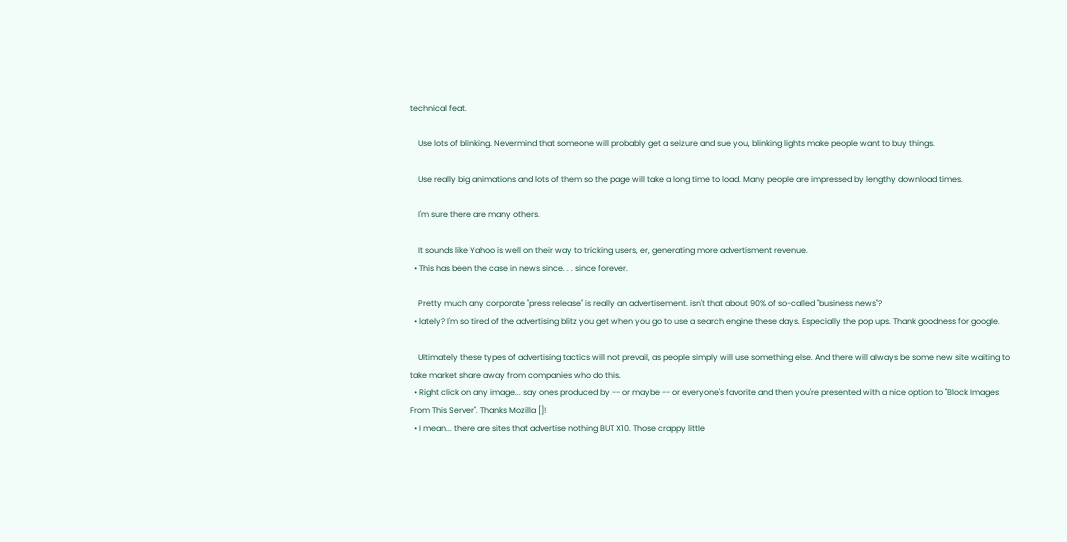technical feat.

    Use lots of blinking. Nevermind that someone will probably get a seizure and sue you, blinking lights make people want to buy things.

    Use really big animations and lots of them so the page will take a long time to load. Many people are impressed by lengthy download times.

    I'm sure there are many others.

    It sounds like Yahoo is well on their way to tricking users, er, generating more advertisment revenue.
  • This has been the case in news since. . . since forever.

    Pretty much any corporate "press release" is really an advertisement. isn't that about 90% of so-called "business news"?
  • lately? I'm so tired of the advertising blitz you get when you go to use a search engine these days. Especially the pop ups. Thank goodness for google.

    Ultimately these types of advertising tactics will not prevail, as people simply will use something else. And there will always be some new site waiting to take market share away from companies who do this.
  • Right click on any image... say ones produced by -- or maybe -- or everyone's favorite and then you're presented with a nice option to "Block Images From This Server". Thanks Mozilla []!
  • I mean... there are sites that advertise nothing BUT X10. Those crappy little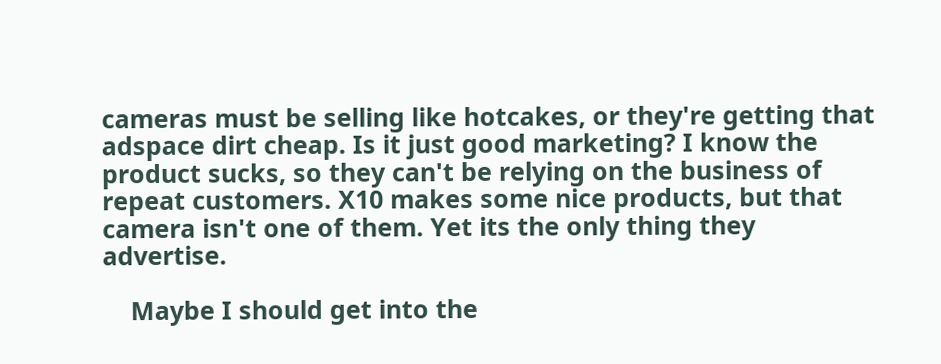cameras must be selling like hotcakes, or they're getting that adspace dirt cheap. Is it just good marketing? I know the product sucks, so they can't be relying on the business of repeat customers. X10 makes some nice products, but that camera isn't one of them. Yet its the only thing they advertise.

    Maybe I should get into the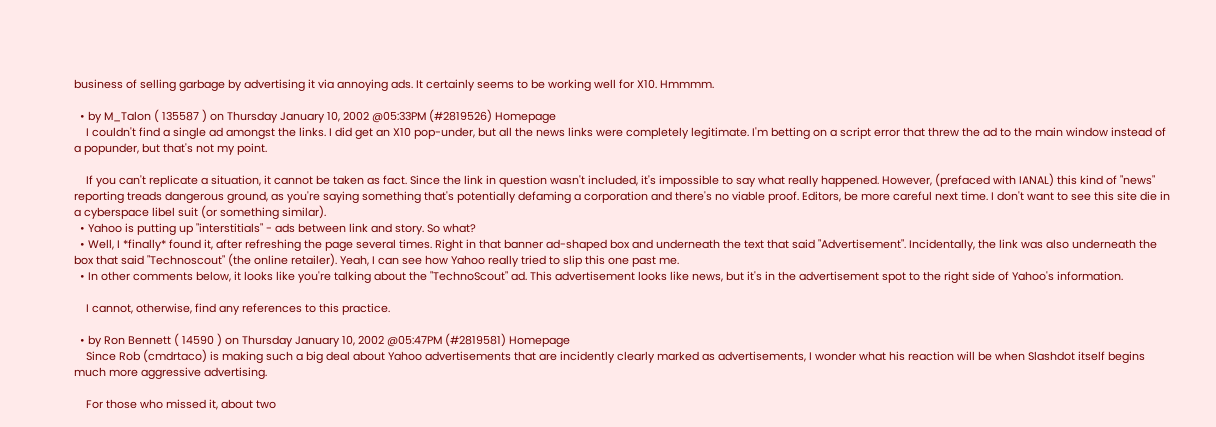business of selling garbage by advertising it via annoying ads. It certainly seems to be working well for X10. Hmmmm.

  • by M_Talon ( 135587 ) on Thursday January 10, 2002 @05:33PM (#2819526) Homepage
    I couldn't find a single ad amongst the links. I did get an X10 pop-under, but all the news links were completely legitimate. I'm betting on a script error that threw the ad to the main window instead of a popunder, but that's not my point.

    If you can't replicate a situation, it cannot be taken as fact. Since the link in question wasn't included, it's impossible to say what really happened. However, (prefaced with IANAL) this kind of "news" reporting treads dangerous ground, as you're saying something that's potentially defaming a corporation and there's no viable proof. Editors, be more careful next time. I don't want to see this site die in a cyberspace libel suit (or something similar).
  • Yahoo is putting up "interstitials" - ads between link and story. So what?
  • Well, I *finally* found it, after refreshing the page several times. Right in that banner ad-shaped box and underneath the text that said "Advertisement". Incidentally, the link was also underneath the box that said "Technoscout" (the online retailer). Yeah, I can see how Yahoo really tried to slip this one past me.
  • In other comments below, it looks like you're talking about the "TechnoScout" ad. This advertisement looks like news, but it's in the advertisement spot to the right side of Yahoo's information.

    I cannot, otherwise, find any references to this practice.

  • by Ron Bennett ( 14590 ) on Thursday January 10, 2002 @05:47PM (#2819581) Homepage
    Since Rob (cmdrtaco) is making such a big deal about Yahoo advertisements that are incidently clearly marked as advertisements, I wonder what his reaction will be when Slashdot itself begins much more aggressive advertising.

    For those who missed it, about two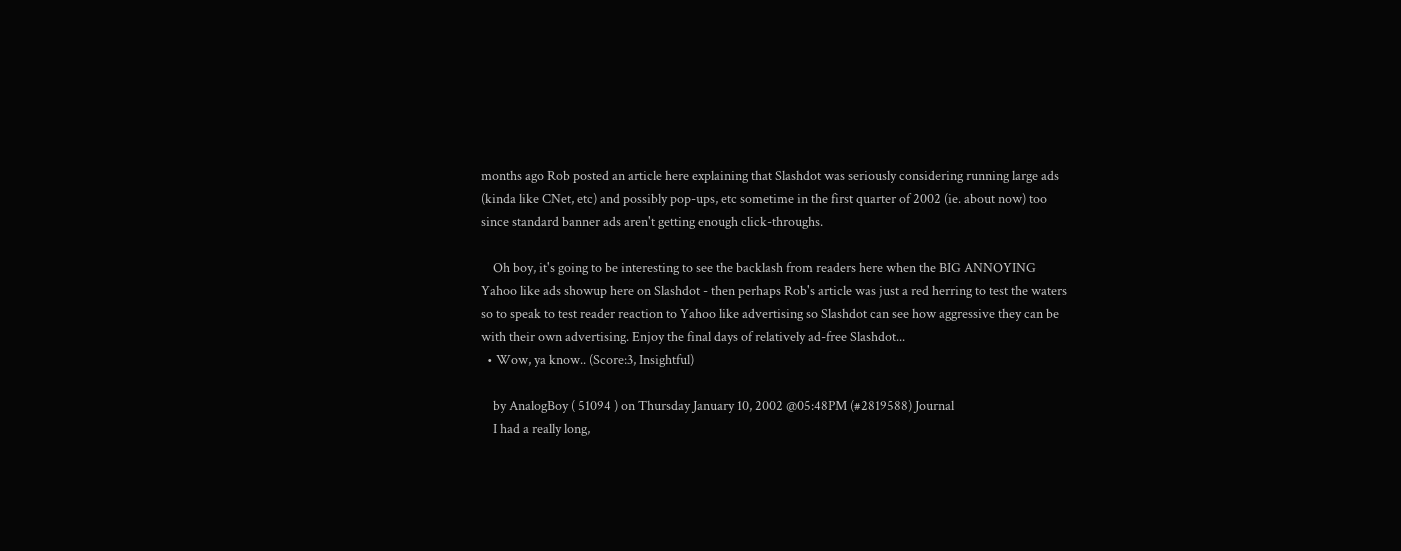months ago Rob posted an article here explaining that Slashdot was seriously considering running large ads (kinda like CNet, etc) and possibly pop-ups, etc sometime in the first quarter of 2002 (ie. about now) too since standard banner ads aren't getting enough click-throughs.

    Oh boy, it's going to be interesting to see the backlash from readers here when the BIG ANNOYING Yahoo like ads showup here on Slashdot - then perhaps Rob's article was just a red herring to test the waters so to speak to test reader reaction to Yahoo like advertising so Slashdot can see how aggressive they can be with their own advertising. Enjoy the final days of relatively ad-free Slashdot...
  • Wow, ya know.. (Score:3, Insightful)

    by AnalogBoy ( 51094 ) on Thursday January 10, 2002 @05:48PM (#2819588) Journal
    I had a really long,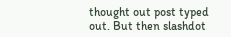thought out post typed out. But then slashdot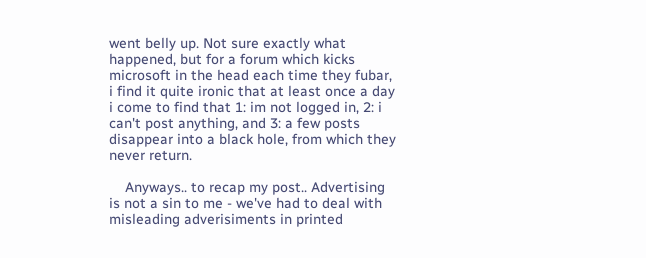went belly up. Not sure exactly what happened, but for a forum which kicks microsoft in the head each time they fubar, i find it quite ironic that at least once a day i come to find that 1: im not logged in, 2: i can't post anything, and 3: a few posts disappear into a black hole, from which they never return.

    Anyways.. to recap my post.. Advertising is not a sin to me - we've had to deal with misleading adverisiments in printed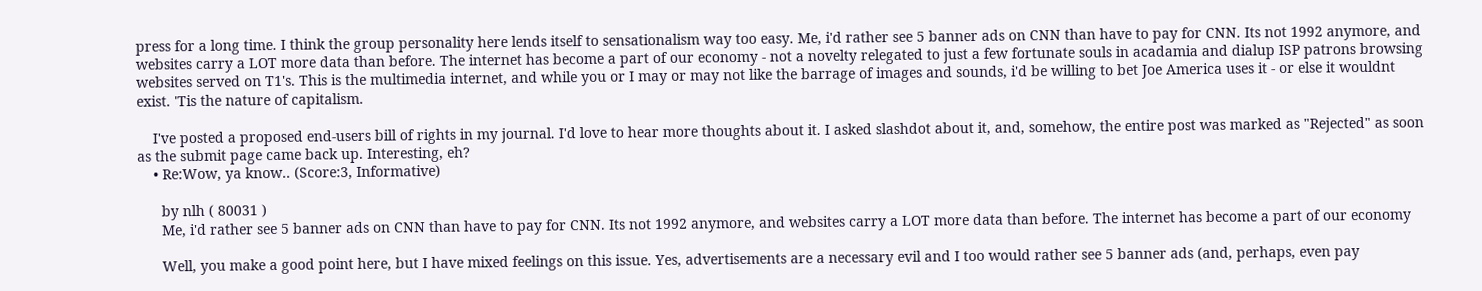press for a long time. I think the group personality here lends itself to sensationalism way too easy. Me, i'd rather see 5 banner ads on CNN than have to pay for CNN. Its not 1992 anymore, and websites carry a LOT more data than before. The internet has become a part of our economy - not a novelty relegated to just a few fortunate souls in acadamia and dialup ISP patrons browsing websites served on T1's. This is the multimedia internet, and while you or I may or may not like the barrage of images and sounds, i'd be willing to bet Joe America uses it - or else it wouldnt exist. 'Tis the nature of capitalism.

    I've posted a proposed end-users bill of rights in my journal. I'd love to hear more thoughts about it. I asked slashdot about it, and, somehow, the entire post was marked as "Rejected" as soon as the submit page came back up. Interesting, eh?
    • Re:Wow, ya know.. (Score:3, Informative)

      by nlh ( 80031 )
      Me, i'd rather see 5 banner ads on CNN than have to pay for CNN. Its not 1992 anymore, and websites carry a LOT more data than before. The internet has become a part of our economy

      Well, you make a good point here, but I have mixed feelings on this issue. Yes, advertisements are a necessary evil and I too would rather see 5 banner ads (and, perhaps, even pay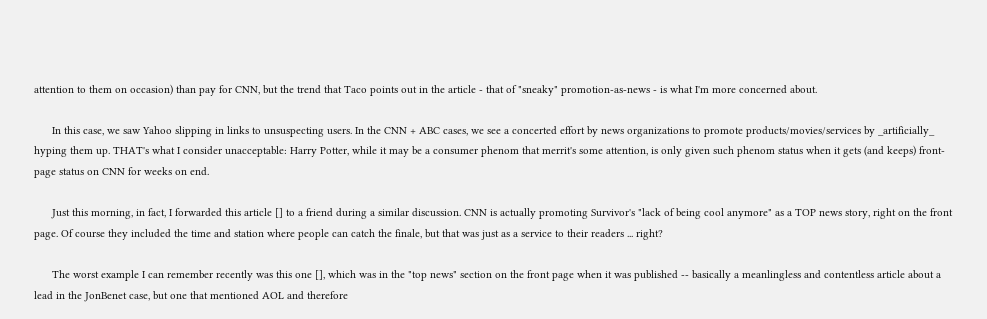attention to them on occasion) than pay for CNN, but the trend that Taco points out in the article - that of "sneaky" promotion-as-news - is what I'm more concerned about.

      In this case, we saw Yahoo slipping in links to unsuspecting users. In the CNN + ABC cases, we see a concerted effort by news organizations to promote products/movies/services by _artificially_ hyping them up. THAT's what I consider unacceptable: Harry Potter, while it may be a consumer phenom that merrit's some attention, is only given such phenom status when it gets (and keeps) front-page status on CNN for weeks on end.

      Just this morning, in fact, I forwarded this article [] to a friend during a similar discussion. CNN is actually promoting Survivor's "lack of being cool anymore" as a TOP news story, right on the front page. Of course they included the time and station where people can catch the finale, but that was just as a service to their readers ... right?

      The worst example I can remember recently was this one [], which was in the "top news" section on the front page when it was published -- basically a meanlingless and contentless article about a lead in the JonBenet case, but one that mentioned AOL and therefore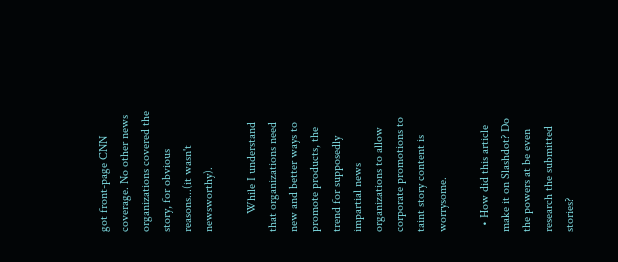got front-page CNN coverage. No other news organizations covered the story, for obvious reasons...(it wasn't newsworthy).

      While I understand that organizations need new and better ways to promote products, the trend for supposedly impartial news organizations to allow corporate promotions to taint story content is worrysome.

  • How did this article make it on Slashdot? Do the powers at be even research the submitted stories?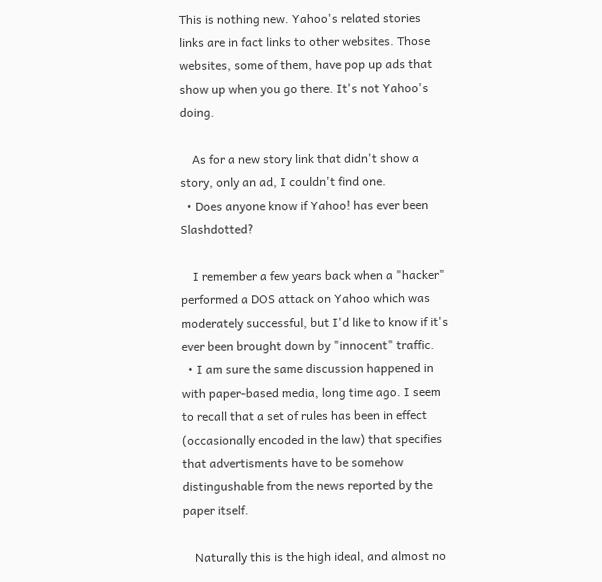This is nothing new. Yahoo's related stories links are in fact links to other websites. Those websites, some of them, have pop up ads that show up when you go there. It's not Yahoo's doing.

    As for a new story link that didn't show a story, only an ad, I couldn't find one.
  • Does anyone know if Yahoo! has ever been Slashdotted?

    I remember a few years back when a "hacker" performed a DOS attack on Yahoo which was moderately successful, but I'd like to know if it's ever been brought down by "innocent" traffic.
  • I am sure the same discussion happened in with paper-based media, long time ago. I seem to recall that a set of rules has been in effect (occasionally encoded in the law) that specifies that advertisments have to be somehow distingushable from the news reported by the paper itself.

    Naturally this is the high ideal, and almost no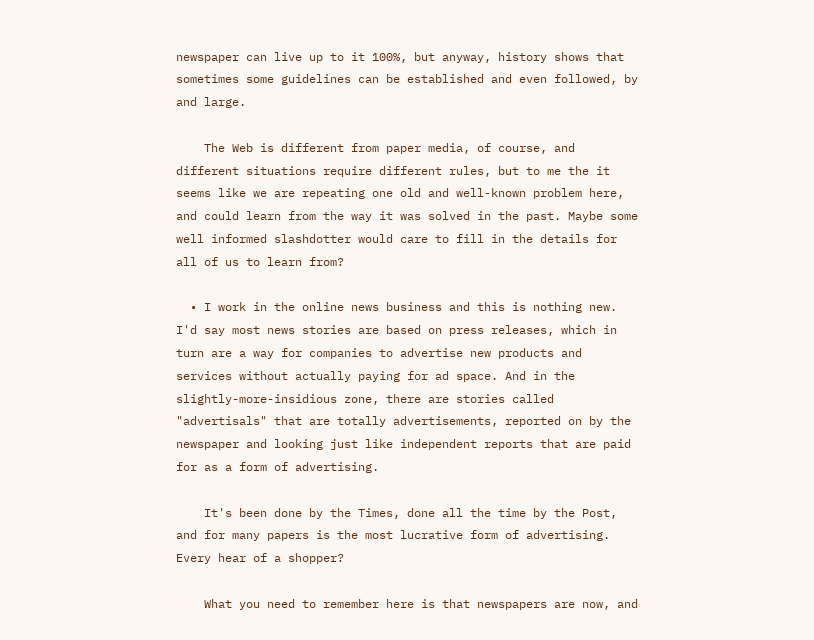newspaper can live up to it 100%, but anyway, history shows that sometimes some guidelines can be established and even followed, by and large.

    The Web is different from paper media, of course, and different situations require different rules, but to me the it seems like we are repeating one old and well-known problem here, and could learn from the way it was solved in the past. Maybe some well informed slashdotter would care to fill in the details for all of us to learn from?

  • I work in the online news business and this is nothing new. I'd say most news stories are based on press releases, which in turn are a way for companies to advertise new products and services without actually paying for ad space. And in the slightly-more-insidious zone, there are stories called "advertisals" that are totally advertisements, reported on by the newspaper and looking just like independent reports that are paid for as a form of advertising.

    It's been done by the Times, done all the time by the Post, and for many papers is the most lucrative form of advertising. Every hear of a shopper?

    What you need to remember here is that newspapers are now, and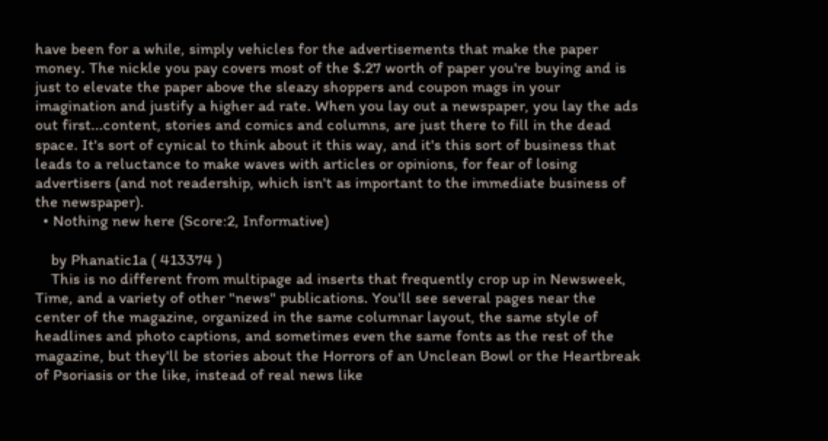have been for a while, simply vehicles for the advertisements that make the paper money. The nickle you pay covers most of the $.27 worth of paper you're buying and is just to elevate the paper above the sleazy shoppers and coupon mags in your imagination and justify a higher ad rate. When you lay out a newspaper, you lay the ads out first...content, stories and comics and columns, are just there to fill in the dead space. It's sort of cynical to think about it this way, and it's this sort of business that leads to a reluctance to make waves with articles or opinions, for fear of losing advertisers (and not readership, which isn't as important to the immediate business of the newspaper).
  • Nothing new here (Score:2, Informative)

    by Phanatic1a ( 413374 )
    This is no different from multipage ad inserts that frequently crop up in Newsweek, Time, and a variety of other "news" publications. You'll see several pages near the center of the magazine, organized in the same columnar layout, the same style of headlines and photo captions, and sometimes even the same fonts as the rest of the magazine, but they'll be stories about the Horrors of an Unclean Bowl or the Heartbreak of Psoriasis or the like, instead of real news like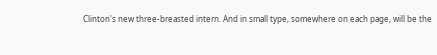Clinton's new three-breasted intern. And in small type, somewhere on each page, will be the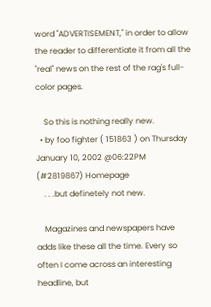word "ADVERTISEMENT," in order to allow the reader to differentiate it from all the "real" news on the rest of the rag's full-color pages.

    So this is nothing really new.
  • by foo fighter ( 151863 ) on Thursday January 10, 2002 @06:22PM (#2819867) Homepage
    . . .but definetely not new.

    Magazines and newspapers have adds like these all the time. Every so often I come across an interesting headline, but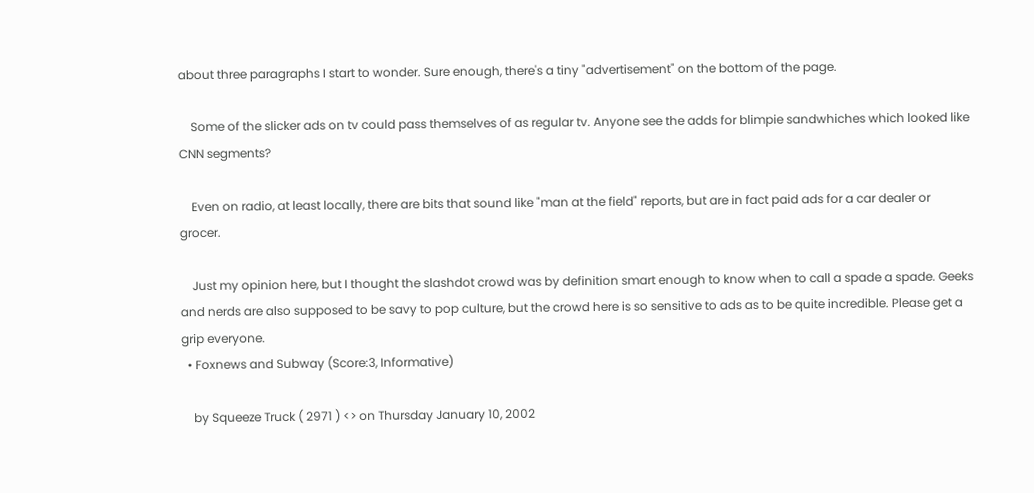about three paragraphs I start to wonder. Sure enough, there's a tiny "advertisement" on the bottom of the page.

    Some of the slicker ads on tv could pass themselves of as regular tv. Anyone see the adds for blimpie sandwhiches which looked like CNN segments?

    Even on radio, at least locally, there are bits that sound like "man at the field" reports, but are in fact paid ads for a car dealer or grocer.

    Just my opinion here, but I thought the slashdot crowd was by definition smart enough to know when to call a spade a spade. Geeks and nerds are also supposed to be savy to pop culture, but the crowd here is so sensitive to ads as to be quite incredible. Please get a grip everyone.
  • Foxnews and Subway (Score:3, Informative)

    by Squeeze Truck ( 2971 ) <> on Thursday January 10, 2002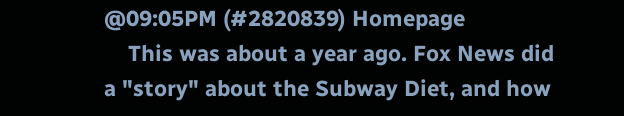@09:05PM (#2820839) Homepage
    This was about a year ago. Fox News did a "story" about the Subway Diet, and how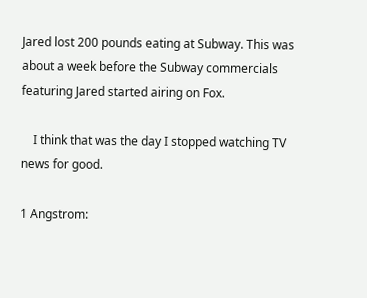Jared lost 200 pounds eating at Subway. This was about a week before the Subway commercials featuring Jared started airing on Fox.

    I think that was the day I stopped watching TV news for good.

1 Angstrom: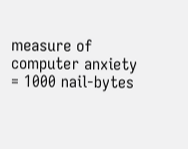measure of computer anxiety = 1000 nail-bytes